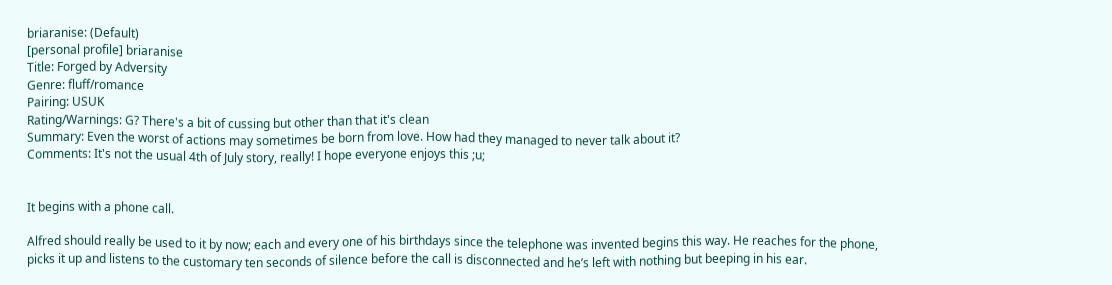briaranise: (Default)
[personal profile] briaranise
Title: Forged by Adversity
Genre: fluff/romance
Pairing: USUK
Rating/Warnings: G? There's a bit of cussing but other than that it's clean
Summary: Even the worst of actions may sometimes be born from love. How had they managed to never talk about it?
Comments: It's not the usual 4th of July story, really! I hope everyone enjoys this ;u;


It begins with a phone call.

Alfred should really be used to it by now; each and every one of his birthdays since the telephone was invented begins this way. He reaches for the phone, picks it up and listens to the customary ten seconds of silence before the call is disconnected and he’s left with nothing but beeping in his ear.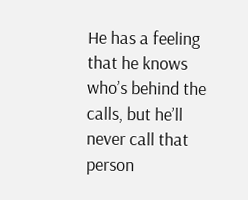He has a feeling that he knows who’s behind the calls, but he’ll never call that person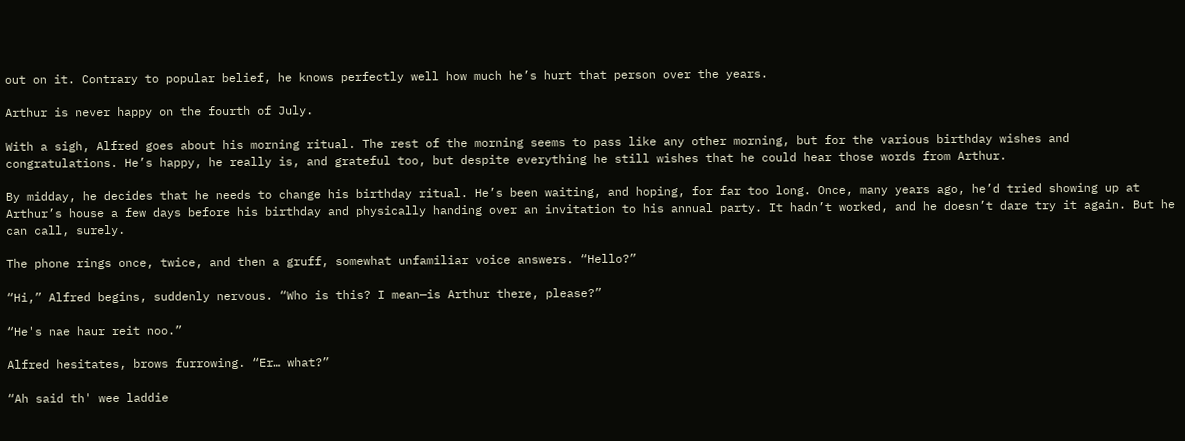out on it. Contrary to popular belief, he knows perfectly well how much he’s hurt that person over the years.

Arthur is never happy on the fourth of July.

With a sigh, Alfred goes about his morning ritual. The rest of the morning seems to pass like any other morning, but for the various birthday wishes and congratulations. He’s happy, he really is, and grateful too, but despite everything he still wishes that he could hear those words from Arthur.

By midday, he decides that he needs to change his birthday ritual. He’s been waiting, and hoping, for far too long. Once, many years ago, he’d tried showing up at Arthur’s house a few days before his birthday and physically handing over an invitation to his annual party. It hadn’t worked, and he doesn’t dare try it again. But he can call, surely.

The phone rings once, twice, and then a gruff, somewhat unfamiliar voice answers. “Hello?”

“Hi,” Alfred begins, suddenly nervous. “Who is this? I mean—is Arthur there, please?”

“He's nae haur reit noo.”

Alfred hesitates, brows furrowing. “Er… what?”

“Ah said th' wee laddie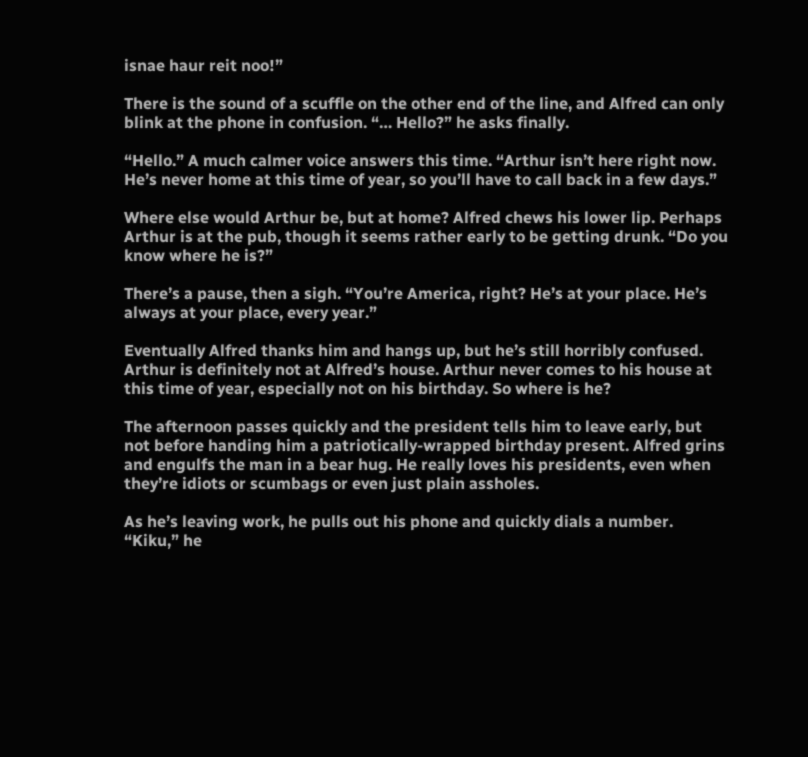isnae haur reit noo!”

There is the sound of a scuffle on the other end of the line, and Alfred can only blink at the phone in confusion. “… Hello?” he asks finally.

“Hello.” A much calmer voice answers this time. “Arthur isn’t here right now. He’s never home at this time of year, so you’ll have to call back in a few days.”

Where else would Arthur be, but at home? Alfred chews his lower lip. Perhaps Arthur is at the pub, though it seems rather early to be getting drunk. “Do you know where he is?”

There’s a pause, then a sigh. “You’re America, right? He’s at your place. He’s always at your place, every year.”

Eventually Alfred thanks him and hangs up, but he’s still horribly confused. Arthur is definitely not at Alfred’s house. Arthur never comes to his house at this time of year, especially not on his birthday. So where is he?

The afternoon passes quickly and the president tells him to leave early, but not before handing him a patriotically-wrapped birthday present. Alfred grins and engulfs the man in a bear hug. He really loves his presidents, even when they’re idiots or scumbags or even just plain assholes.

As he’s leaving work, he pulls out his phone and quickly dials a number. “Kiku,” he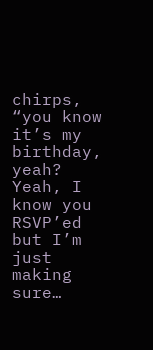chirps, “you know it’s my birthday, yeah? Yeah, I know you RSVP’ed but I’m just making sure…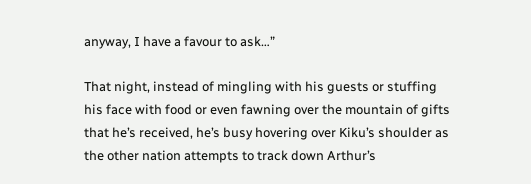anyway, I have a favour to ask…”

That night, instead of mingling with his guests or stuffing his face with food or even fawning over the mountain of gifts that he’s received, he’s busy hovering over Kiku’s shoulder as the other nation attempts to track down Arthur’s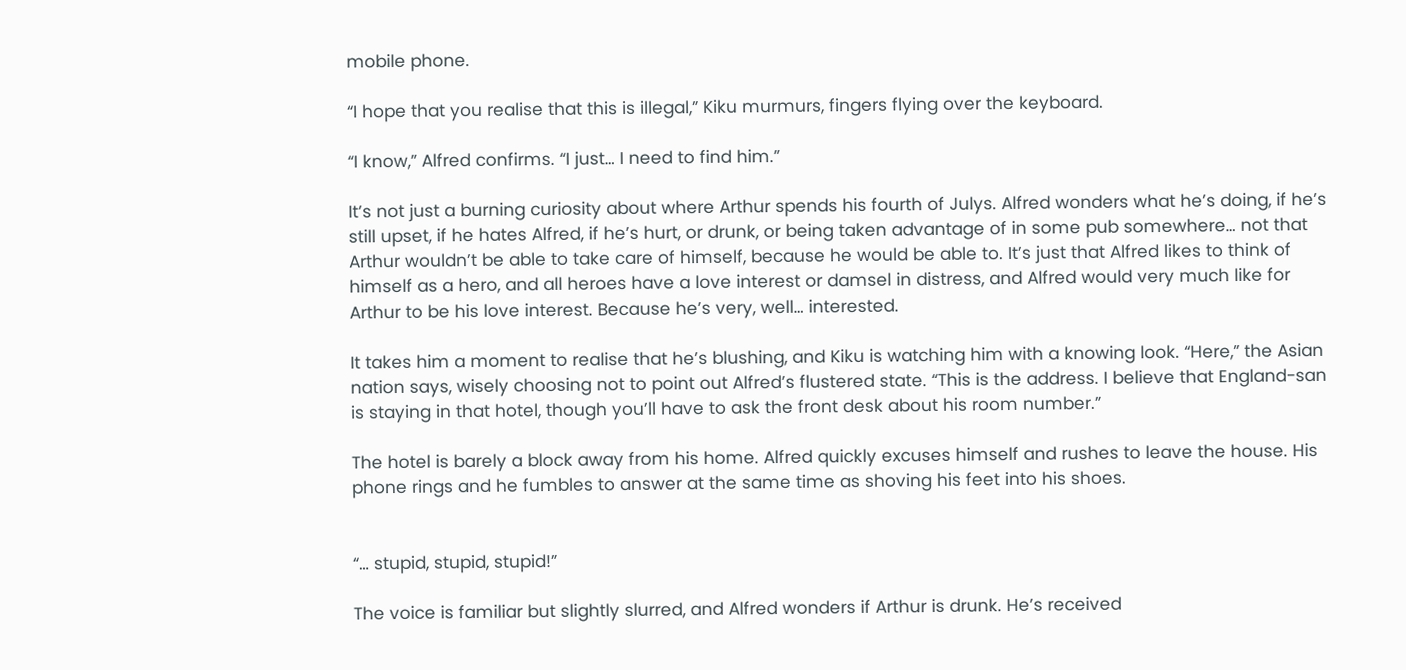mobile phone.

“I hope that you realise that this is illegal,” Kiku murmurs, fingers flying over the keyboard.

“I know,” Alfred confirms. “I just… I need to find him.”

It’s not just a burning curiosity about where Arthur spends his fourth of Julys. Alfred wonders what he’s doing, if he’s still upset, if he hates Alfred, if he’s hurt, or drunk, or being taken advantage of in some pub somewhere… not that Arthur wouldn’t be able to take care of himself, because he would be able to. It’s just that Alfred likes to think of himself as a hero, and all heroes have a love interest or damsel in distress, and Alfred would very much like for Arthur to be his love interest. Because he’s very, well… interested.

It takes him a moment to realise that he’s blushing, and Kiku is watching him with a knowing look. “Here,” the Asian nation says, wisely choosing not to point out Alfred’s flustered state. “This is the address. I believe that England-san is staying in that hotel, though you’ll have to ask the front desk about his room number.”

The hotel is barely a block away from his home. Alfred quickly excuses himself and rushes to leave the house. His phone rings and he fumbles to answer at the same time as shoving his feet into his shoes.


“… stupid, stupid, stupid!”

The voice is familiar but slightly slurred, and Alfred wonders if Arthur is drunk. He’s received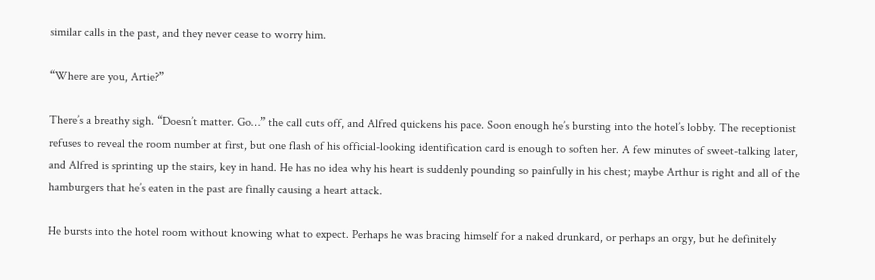similar calls in the past, and they never cease to worry him.

“Where are you, Artie?”

There’s a breathy sigh. “Doesn’t matter. Go…” the call cuts off, and Alfred quickens his pace. Soon enough he’s bursting into the hotel’s lobby. The receptionist refuses to reveal the room number at first, but one flash of his official-looking identification card is enough to soften her. A few minutes of sweet-talking later, and Alfred is sprinting up the stairs, key in hand. He has no idea why his heart is suddenly pounding so painfully in his chest; maybe Arthur is right and all of the hamburgers that he’s eaten in the past are finally causing a heart attack.

He bursts into the hotel room without knowing what to expect. Perhaps he was bracing himself for a naked drunkard, or perhaps an orgy, but he definitely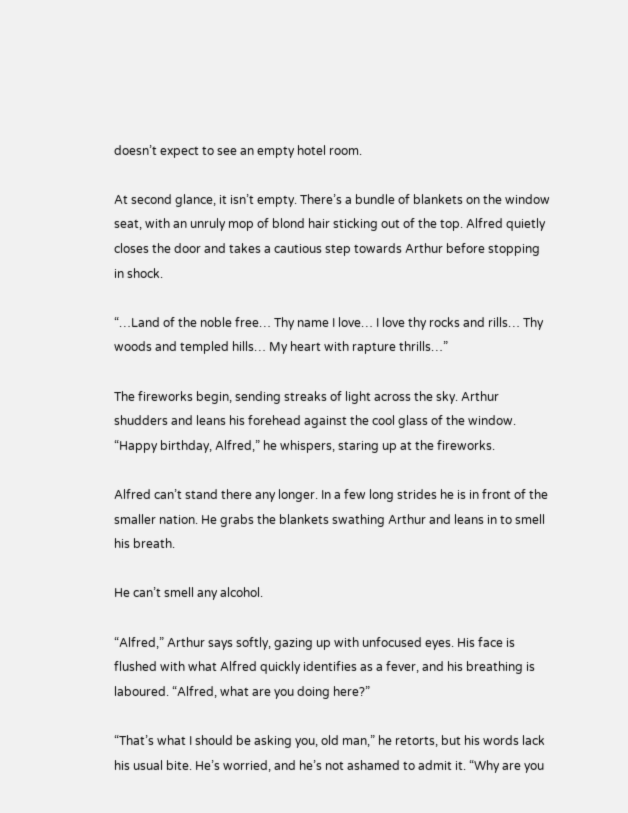doesn’t expect to see an empty hotel room.

At second glance, it isn’t empty. There’s a bundle of blankets on the window seat, with an unruly mop of blond hair sticking out of the top. Alfred quietly closes the door and takes a cautious step towards Arthur before stopping in shock.

“…Land of the noble free… Thy name I love… I love thy rocks and rills… Thy woods and templed hills… My heart with rapture thrills…”

The fireworks begin, sending streaks of light across the sky. Arthur shudders and leans his forehead against the cool glass of the window. “Happy birthday, Alfred,” he whispers, staring up at the fireworks.

Alfred can’t stand there any longer. In a few long strides he is in front of the smaller nation. He grabs the blankets swathing Arthur and leans in to smell his breath.

He can’t smell any alcohol.

“Alfred,” Arthur says softly, gazing up with unfocused eyes. His face is flushed with what Alfred quickly identifies as a fever, and his breathing is laboured. “Alfred, what are you doing here?”

“That’s what I should be asking you, old man,” he retorts, but his words lack his usual bite. He’s worried, and he’s not ashamed to admit it. “Why are you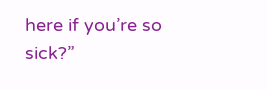here if you’re so sick?”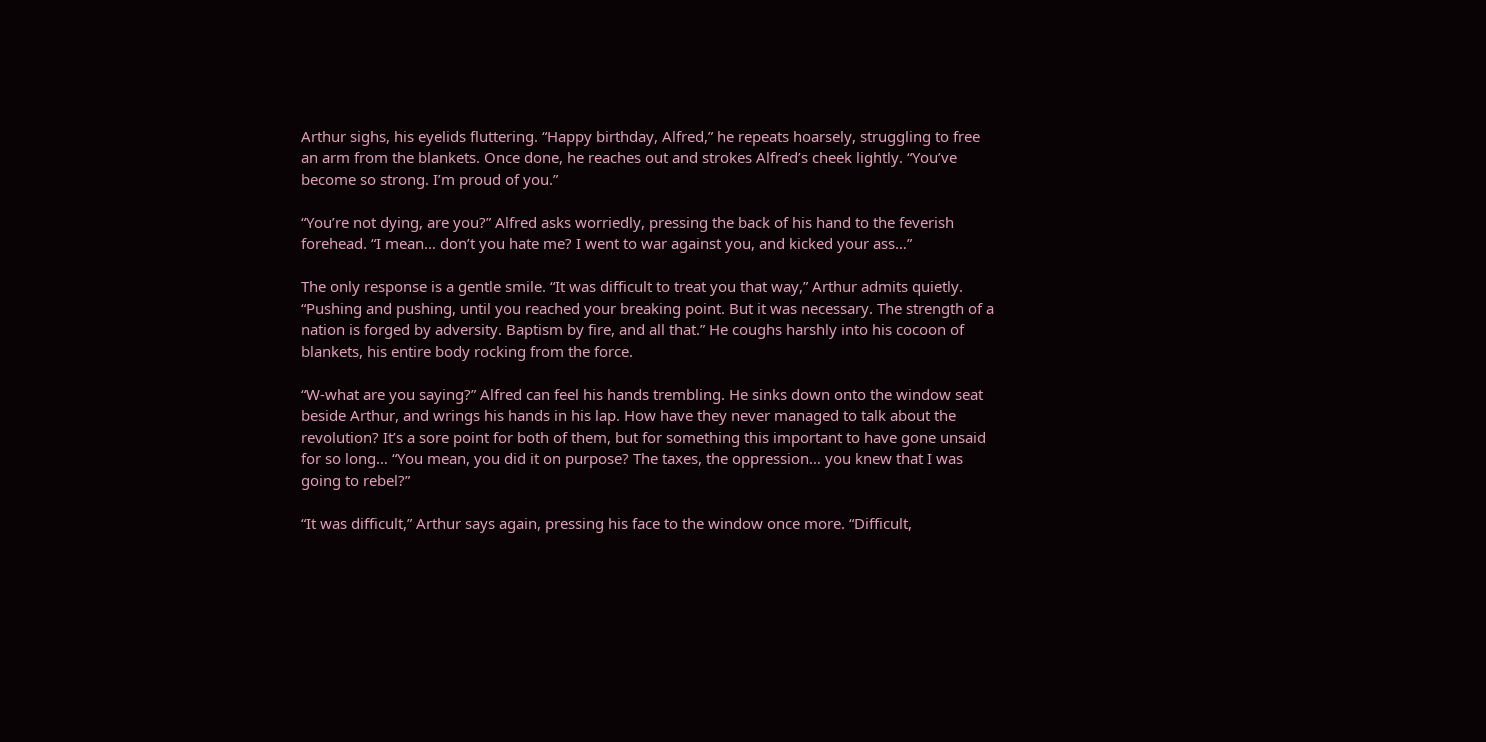Arthur sighs, his eyelids fluttering. “Happy birthday, Alfred,” he repeats hoarsely, struggling to free an arm from the blankets. Once done, he reaches out and strokes Alfred’s cheek lightly. “You’ve become so strong. I’m proud of you.”

“You’re not dying, are you?” Alfred asks worriedly, pressing the back of his hand to the feverish forehead. “I mean… don’t you hate me? I went to war against you, and kicked your ass…”

The only response is a gentle smile. “It was difficult to treat you that way,” Arthur admits quietly. “Pushing and pushing, until you reached your breaking point. But it was necessary. The strength of a nation is forged by adversity. Baptism by fire, and all that.” He coughs harshly into his cocoon of blankets, his entire body rocking from the force.

“W-what are you saying?” Alfred can feel his hands trembling. He sinks down onto the window seat beside Arthur, and wrings his hands in his lap. How have they never managed to talk about the revolution? It’s a sore point for both of them, but for something this important to have gone unsaid for so long… “You mean, you did it on purpose? The taxes, the oppression… you knew that I was going to rebel?”

“It was difficult,” Arthur says again, pressing his face to the window once more. “Difficult,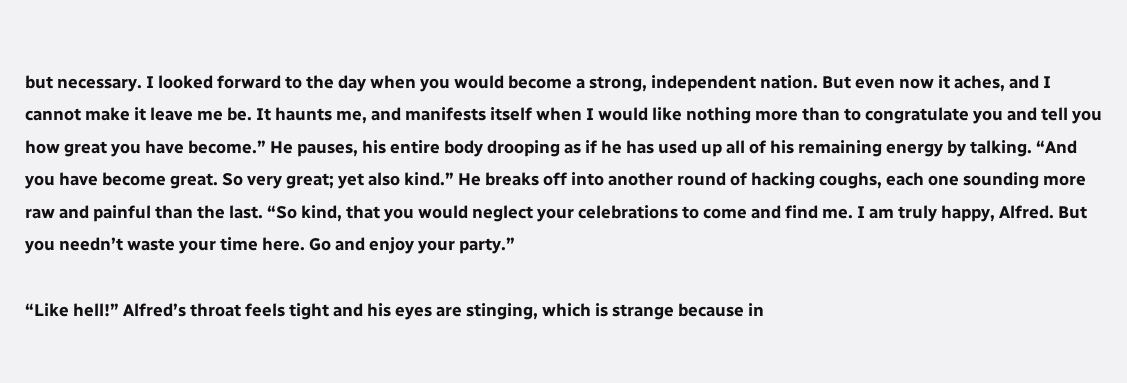but necessary. I looked forward to the day when you would become a strong, independent nation. But even now it aches, and I cannot make it leave me be. It haunts me, and manifests itself when I would like nothing more than to congratulate you and tell you how great you have become.” He pauses, his entire body drooping as if he has used up all of his remaining energy by talking. “And you have become great. So very great; yet also kind.” He breaks off into another round of hacking coughs, each one sounding more raw and painful than the last. “So kind, that you would neglect your celebrations to come and find me. I am truly happy, Alfred. But you needn’t waste your time here. Go and enjoy your party.”

“Like hell!” Alfred’s throat feels tight and his eyes are stinging, which is strange because in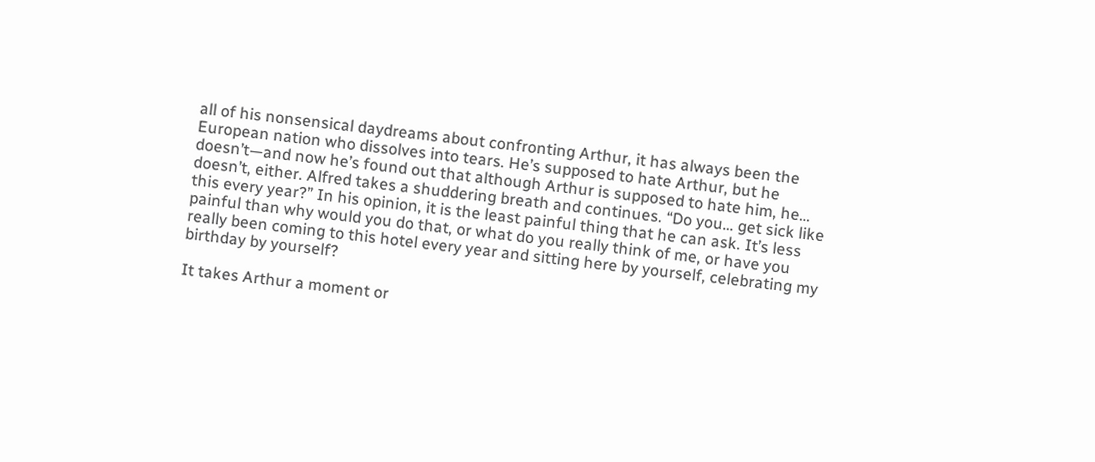all of his nonsensical daydreams about confronting Arthur, it has always been the European nation who dissolves into tears. He’s supposed to hate Arthur, but he doesn’t—and now he’s found out that although Arthur is supposed to hate him, he… doesn’t, either. Alfred takes a shuddering breath and continues. “Do you… get sick like this every year?” In his opinion, it is the least painful thing that he can ask. It’s less painful than why would you do that, or what do you really think of me, or have you really been coming to this hotel every year and sitting here by yourself, celebrating my birthday by yourself?

It takes Arthur a moment or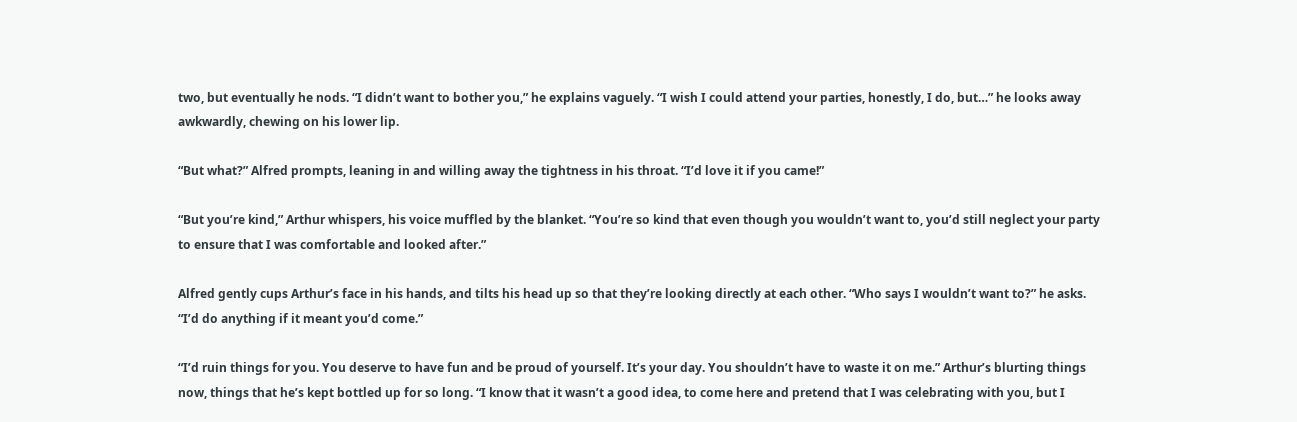two, but eventually he nods. “I didn’t want to bother you,” he explains vaguely. “I wish I could attend your parties, honestly, I do, but…” he looks away awkwardly, chewing on his lower lip.

“But what?” Alfred prompts, leaning in and willing away the tightness in his throat. “I’d love it if you came!”

“But you’re kind,” Arthur whispers, his voice muffled by the blanket. “You’re so kind that even though you wouldn’t want to, you’d still neglect your party to ensure that I was comfortable and looked after.”

Alfred gently cups Arthur’s face in his hands, and tilts his head up so that they’re looking directly at each other. “Who says I wouldn’t want to?” he asks. “I’d do anything if it meant you’d come.”

“I’d ruin things for you. You deserve to have fun and be proud of yourself. It’s your day. You shouldn’t have to waste it on me.” Arthur’s blurting things now, things that he’s kept bottled up for so long. “I know that it wasn’t a good idea, to come here and pretend that I was celebrating with you, but I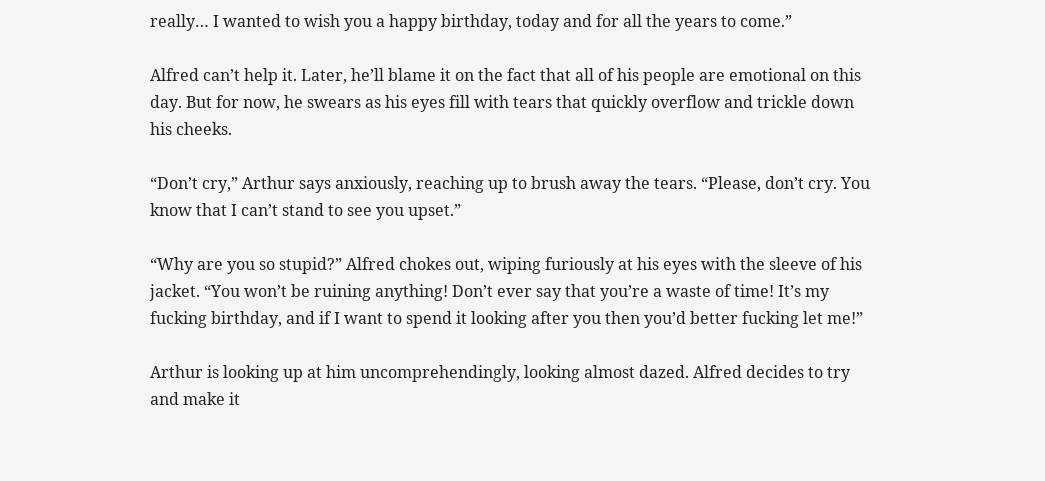really… I wanted to wish you a happy birthday, today and for all the years to come.”

Alfred can’t help it. Later, he’ll blame it on the fact that all of his people are emotional on this day. But for now, he swears as his eyes fill with tears that quickly overflow and trickle down his cheeks.

“Don’t cry,” Arthur says anxiously, reaching up to brush away the tears. “Please, don’t cry. You know that I can’t stand to see you upset.”

“Why are you so stupid?” Alfred chokes out, wiping furiously at his eyes with the sleeve of his jacket. “You won’t be ruining anything! Don’t ever say that you’re a waste of time! It’s my fucking birthday, and if I want to spend it looking after you then you’d better fucking let me!”

Arthur is looking up at him uncomprehendingly, looking almost dazed. Alfred decides to try and make it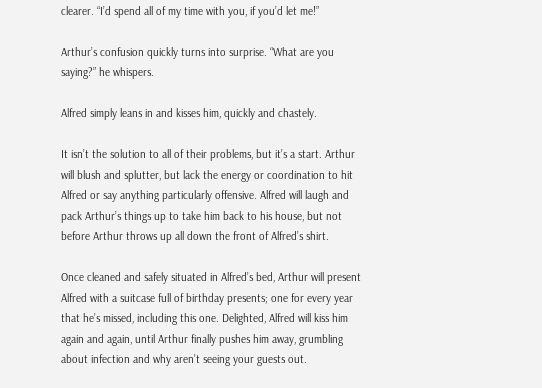clearer. “I’d spend all of my time with you, if you’d let me!”

Arthur’s confusion quickly turns into surprise. “What are you saying?” he whispers.

Alfred simply leans in and kisses him, quickly and chastely.

It isn’t the solution to all of their problems, but it’s a start. Arthur will blush and splutter, but lack the energy or coordination to hit Alfred or say anything particularly offensive. Alfred will laugh and pack Arthur’s things up to take him back to his house, but not before Arthur throws up all down the front of Alfred’s shirt.

Once cleaned and safely situated in Alfred’s bed, Arthur will present Alfred with a suitcase full of birthday presents; one for every year that he’s missed, including this one. Delighted, Alfred will kiss him again and again, until Arthur finally pushes him away, grumbling about infection and why aren’t seeing your guests out.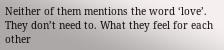Neither of them mentions the word ‘love’. They don’t need to. What they feel for each other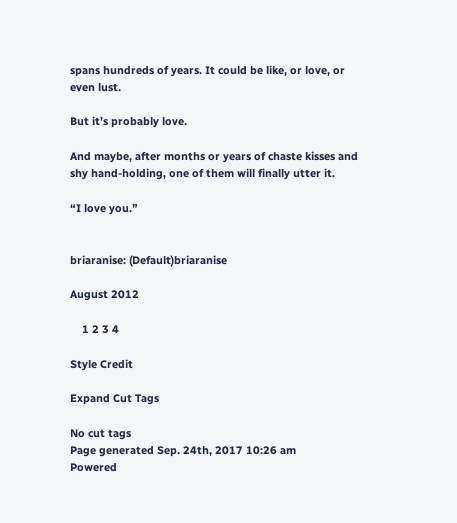spans hundreds of years. It could be like, or love, or even lust.

But it’s probably love.

And maybe, after months or years of chaste kisses and shy hand-holding, one of them will finally utter it.

“I love you.”


briaranise: (Default)briaranise

August 2012

    1 2 3 4

Style Credit

Expand Cut Tags

No cut tags
Page generated Sep. 24th, 2017 10:26 am
Powered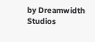by Dreamwidth Studios